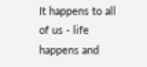It happens to all of us - life happens and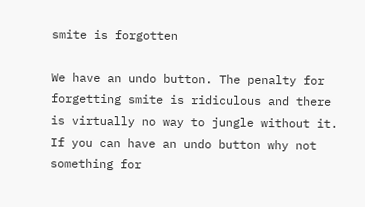smite is forgotten

We have an undo button. The penalty for forgetting smite is ridiculous and there is virtually no way to jungle without it. If you can have an undo button why not something for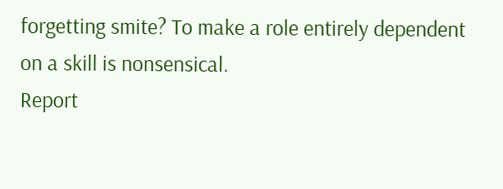forgetting smite? To make a role entirely dependent on a skill is nonsensical.
Report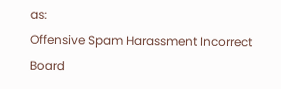as:
Offensive Spam Harassment Incorrect Board